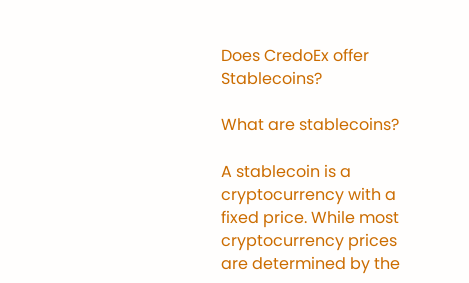Does CredoEx offer Stablecoins?

What are stablecoins?

A stablecoin is a cryptocurrency with a fixed price. While most cryptocurrency prices are determined by the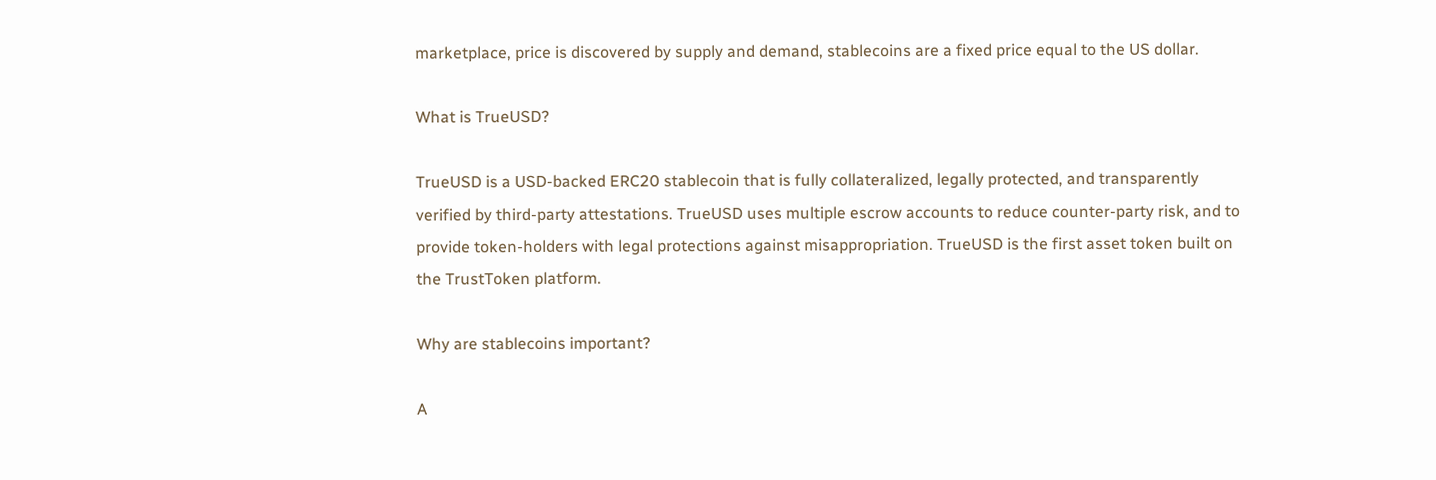marketplace, price is discovered by supply and demand, stablecoins are a fixed price equal to the US dollar.

What is TrueUSD?

TrueUSD is a USD-backed ERC20 stablecoin that is fully collateralized, legally protected, and transparently verified by third-party attestations. TrueUSD uses multiple escrow accounts to reduce counter-party risk, and to provide token-holders with legal protections against misappropriation. TrueUSD is the first asset token built on the TrustToken platform.

Why are stablecoins important?

A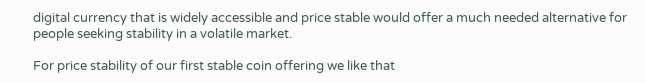digital currency that is widely accessible and price stable would offer a much needed alternative for people seeking stability in a volatile market.

For price stability of our first stable coin offering we like that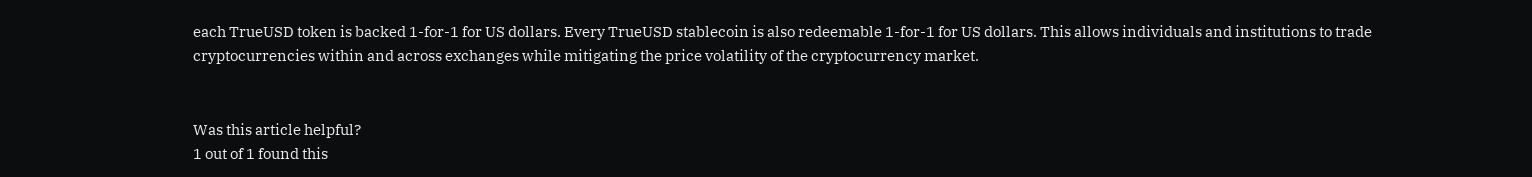each TrueUSD token is backed 1-for-1 for US dollars. Every TrueUSD stablecoin is also redeemable 1-for-1 for US dollars. This allows individuals and institutions to trade cryptocurrencies within and across exchanges while mitigating the price volatility of the cryptocurrency market.


Was this article helpful?
1 out of 1 found this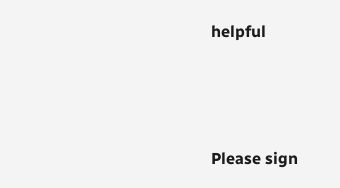helpful



Please sign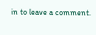in to leave a comment.